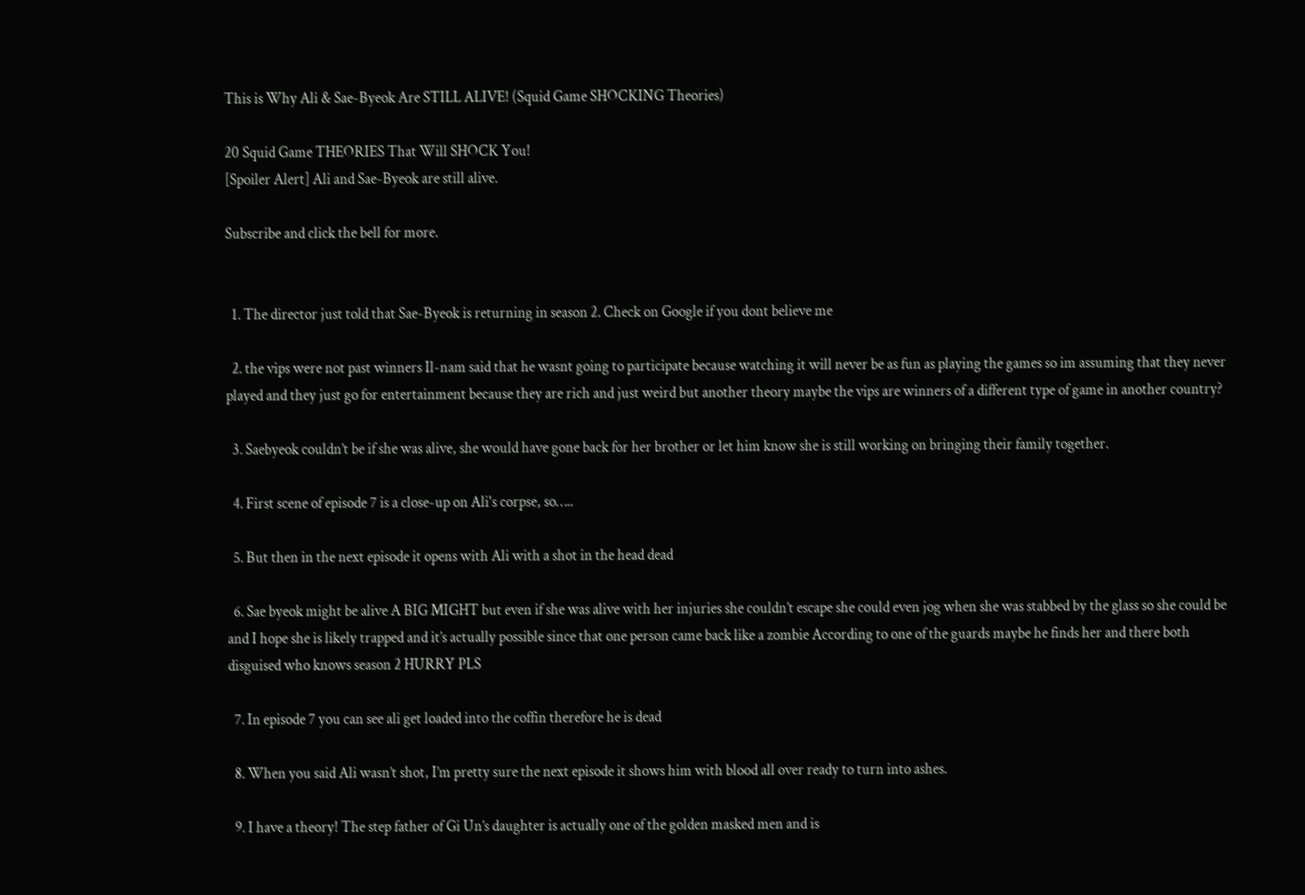This is Why Ali & Sae-Byeok Are STILL ALIVE! (Squid Game SHOCKING Theories)

20 Squid Game THEORIES That Will SHOCK You!
[Spoiler Alert] Ali and Sae-Byeok are still alive.

Subscribe and click the bell for more.


  1. The director just told that Sae-Byeok is returning in season 2. Check on Google if you dont believe me

  2. the vips were not past winners Il-nam said that he wasnt going to participate because watching it will never be as fun as playing the games so im assuming that they never played and they just go for entertainment because they are rich and just weird but another theory maybe the vips are winners of a different type of game in another country?

  3. Saebyeok couldn’t be if she was alive, she would have gone back for her brother or let him know she is still working on bringing their family together.

  4. First scene of episode 7 is a close-up on Ali's corpse, so…..

  5. But then in the next episode it opens with Ali with a shot in the head dead

  6. Sae byeok might be alive A BIG MIGHT but even if she was alive with her injuries she couldn’t escape she could even jog when she was stabbed by the glass so she could be and I hope she is likely trapped and it’s actually possible since that one person came back like a zombie According to one of the guards maybe he finds her and there both disguised who knows season 2 HURRY PLS

  7. In episode 7 you can see ali get loaded into the coffin therefore he is dead

  8. When you said Ali wasn’t shot, I’m pretty sure the next episode it shows him with blood all over ready to turn into ashes.

  9. I have a theory! The step father of Gi Un’s daughter is actually one of the golden masked men and is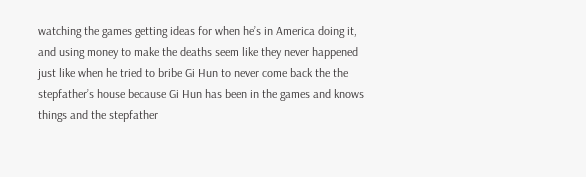watching the games getting ideas for when he’s in America doing it, and using money to make the deaths seem like they never happened just like when he tried to bribe Gi Hun to never come back the the stepfather’s house because Gi Hun has been in the games and knows things and the stepfather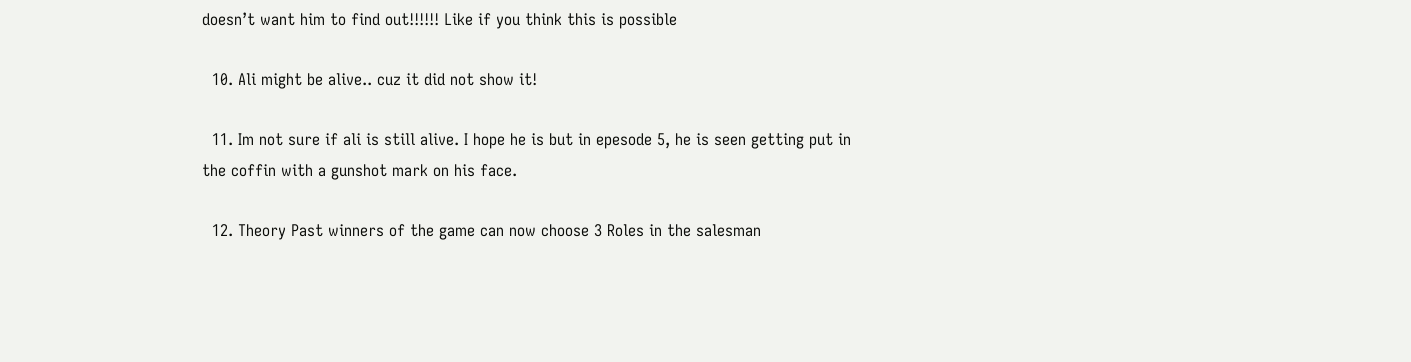doesn’t want him to find out!!!!!! Like if you think this is possible

  10. Ali might be alive.. cuz it did not show it!

  11. Im not sure if ali is still alive. I hope he is but in epesode 5, he is seen getting put in the coffin with a gunshot mark on his face.

  12. Theory Past winners of the game can now choose 3 Roles in the salesman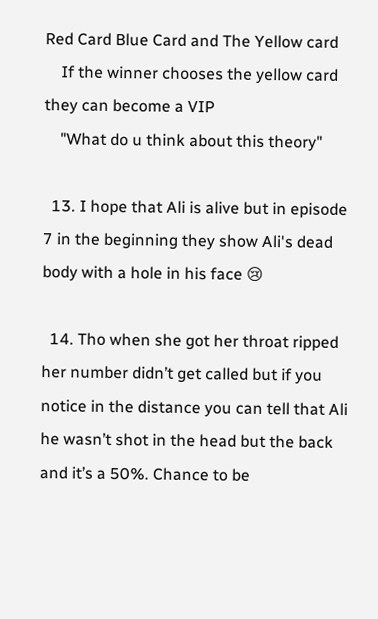Red Card Blue Card and The Yellow card
    If the winner chooses the yellow card they can become a VIP
    "What do u think about this theory"

  13. I hope that Ali is alive but in episode 7 in the beginning they show Ali's dead body with a hole in his face 😢

  14. Tho when she got her throat ripped her number didn’t get called but if you notice in the distance you can tell that Ali he wasn’t shot in the head but the back and it’s a 50%. Chance to be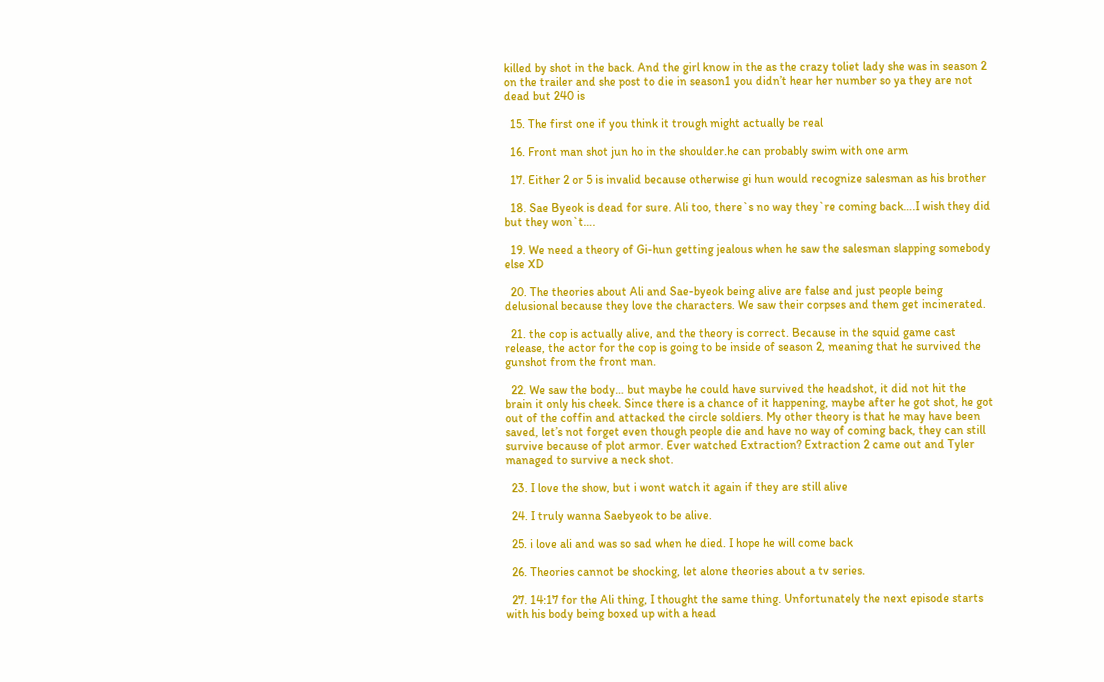killed by shot in the back. And the girl know in the as the crazy toliet lady she was in season 2 on the trailer and she post to die in season1 you didn’t hear her number so ya they are not dead but 240 is

  15. The first one if you think it trough might actually be real

  16. Front man shot jun ho in the shoulder.he can probably swim with one arm

  17. Either 2 or 5 is invalid because otherwise gi hun would recognize salesman as his brother

  18. Sae Byeok is dead for sure. Ali too, there`s no way they`re coming back….I wish they did but they won`t….

  19. We need a theory of Gi-hun getting jealous when he saw the salesman slapping somebody else XD

  20. The theories about Ali and Sae-byeok being alive are false and just people being delusional because they love the characters. We saw their corpses and them get incinerated.

  21. the cop is actually alive, and the theory is correct. Because in the squid game cast release, the actor for the cop is going to be inside of season 2, meaning that he survived the gunshot from the front man.

  22. We saw the body… but maybe he could have survived the headshot, it did not hit the brain it only his cheek. Since there is a chance of it happening, maybe after he got shot, he got out of the coffin and attacked the circle soldiers. My other theory is that he may have been saved, let’s not forget even though people die and have no way of coming back, they can still survive because of plot armor. Ever watched Extraction? Extraction 2 came out and Tyler managed to survive a neck shot.

  23. I love the show, but i wont watch it again if they are still alive

  24. I truly wanna Saebyeok to be alive.

  25. i love ali and was so sad when he died. I hope he will come back

  26. Theories cannot be shocking, let alone theories about a tv series.

  27. 14:17 for the Ali thing, I thought the same thing. Unfortunately the next episode starts with his body being boxed up with a head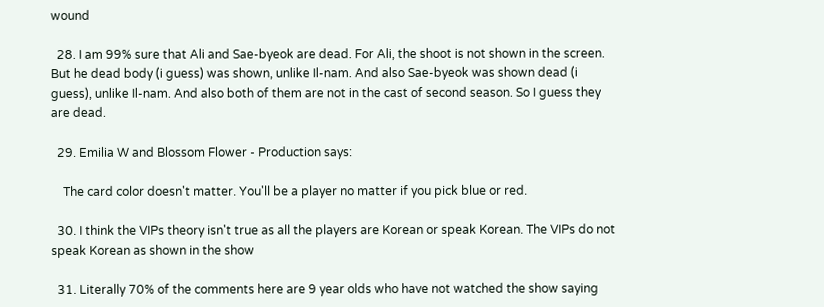wound

  28. I am 99% sure that Ali and Sae-byeok are dead. For Ali, the shoot is not shown in the screen. But he dead body (i guess) was shown, unlike Il-nam. And also Sae-byeok was shown dead (i guess), unlike Il-nam. And also both of them are not in the cast of second season. So I guess they are dead.

  29. Emilia W and Blossom Flower - Production says:

    The card color doesn't matter. You'll be a player no matter if you pick blue or red.

  30. I think the VIPs theory isn't true as all the players are Korean or speak Korean. The VIPs do not speak Korean as shown in the show

  31. Literally 70% of the comments here are 9 year olds who have not watched the show saying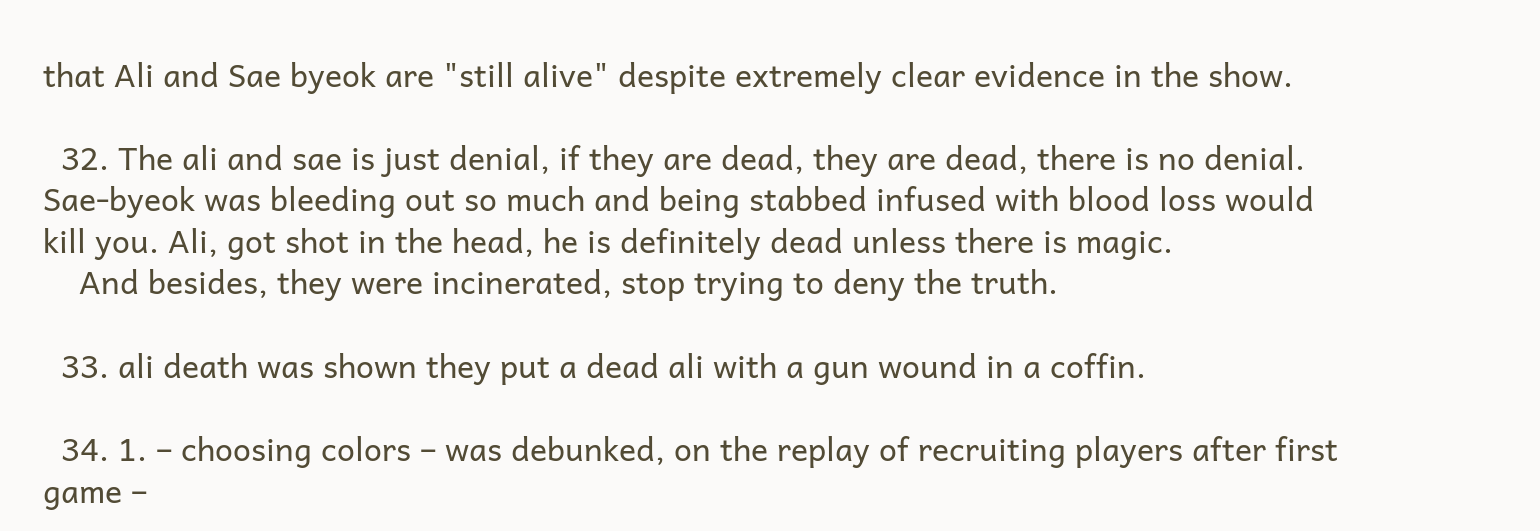that Ali and Sae byeok are "still alive" despite extremely clear evidence in the show.

  32. The ali and sae is just denial, if they are dead, they are dead, there is no denial. Sae-byeok was bleeding out so much and being stabbed infused with blood loss would kill you. Ali, got shot in the head, he is definitely dead unless there is magic.
    And besides, they were incinerated, stop trying to deny the truth.

  33. ali death was shown they put a dead ali with a gun wound in a coffin.

  34. 1. – choosing colors – was debunked, on the replay of recruiting players after first game –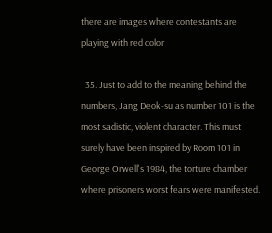there are images where contestants are playing with red color

  35. Just to add to the meaning behind the numbers, Jang Deok-su as number 101 is the most sadistic, violent character. This must surely have been inspired by Room 101 in George Orwell's 1984, the torture chamber where prisoners worst fears were manifested.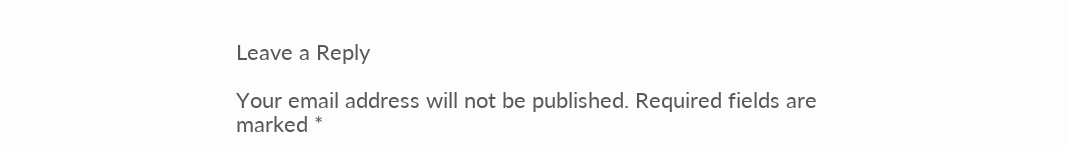Leave a Reply

Your email address will not be published. Required fields are marked *